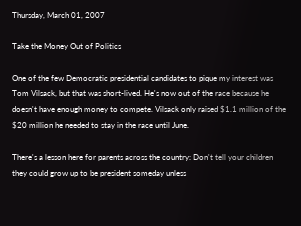Thursday, March 01, 2007

Take the Money Out of Politics

One of the few Democratic presidential candidates to pique my interest was Tom Vilsack, but that was short-lived. He's now out of the race because he doesn't have enough money to compete. Vilsack only raised $1.1 million of the $20 million he needed to stay in the race until June.

There's a lesson here for parents across the country: Don't tell your children they could grow up to be president someday unless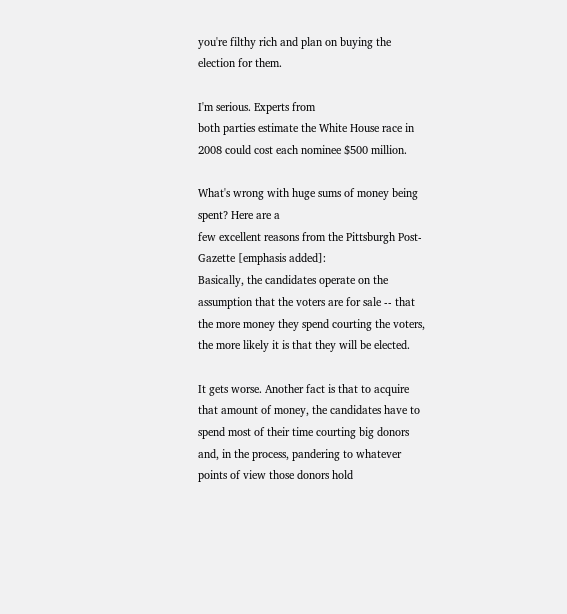you're filthy rich and plan on buying the election for them.

I'm serious. Experts from
both parties estimate the White House race in 2008 could cost each nominee $500 million.

What's wrong with huge sums of money being spent? Here are a
few excellent reasons from the Pittsburgh Post-Gazette [emphasis added]:
Basically, the candidates operate on the assumption that the voters are for sale -- that the more money they spend courting the voters, the more likely it is that they will be elected.

It gets worse. Another fact is that to acquire that amount of money, the candidates have to spend most of their time courting big donors and, in the process, pandering to whatever points of view those donors hold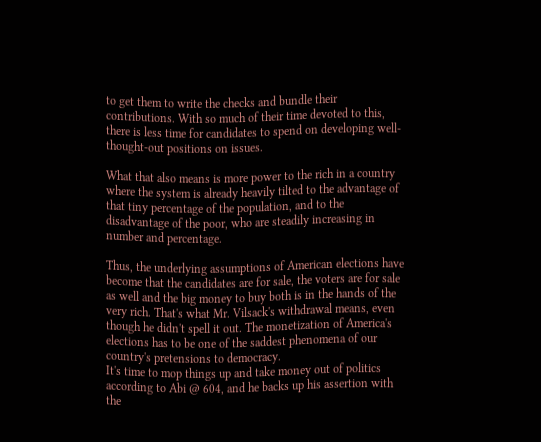to get them to write the checks and bundle their contributions. With so much of their time devoted to this, there is less time for candidates to spend on developing well-thought-out positions on issues.

What that also means is more power to the rich in a country where the system is already heavily tilted to the advantage of that tiny percentage of the population, and to the disadvantage of the poor, who are steadily increasing in number and percentage.

Thus, the underlying assumptions of American elections have become that the candidates are for sale, the voters are for sale as well and the big money to buy both is in the hands of the very rich. That's what Mr. Vilsack's withdrawal means, even though he didn't spell it out. The monetization of America's elections has to be one of the saddest phenomena of our country's pretensions to democracy.
It's time to mop things up and take money out of politics according to Abi @ 604, and he backs up his assertion with the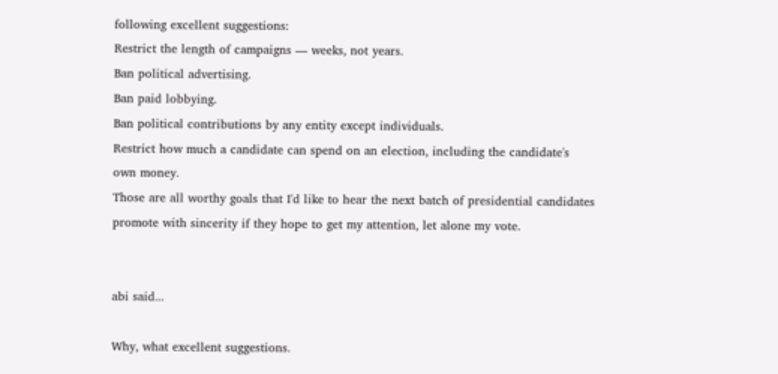following excellent suggestions:
Restrict the length of campaigns — weeks, not years.
Ban political advertising.
Ban paid lobbying.
Ban political contributions by any entity except individuals.
Restrict how much a candidate can spend on an election, including the candidate's own money.
Those are all worthy goals that I'd like to hear the next batch of presidential candidates promote with sincerity if they hope to get my attention, let alone my vote.


abi said...

Why, what excellent suggestions.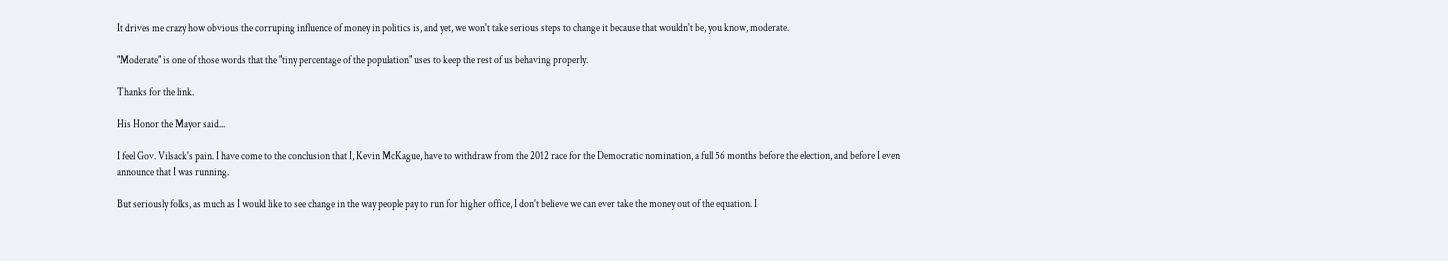It drives me crazy how obvious the corruping influence of money in politics is, and yet, we won't take serious steps to change it because that wouldn't be, you know, moderate.

"Moderate" is one of those words that the "tiny percentage of the population" uses to keep the rest of us behaving properly.

Thanks for the link.

His Honor the Mayor said...

I feel Gov. Vilsack's pain. I have come to the conclusion that I, Kevin McKague, have to withdraw from the 2012 race for the Democratic nomination, a full 56 months before the election, and before I even announce that I was running.

But seriously folks, as much as I would like to see change in the way people pay to run for higher office, I don't believe we can ever take the money out of the equation. I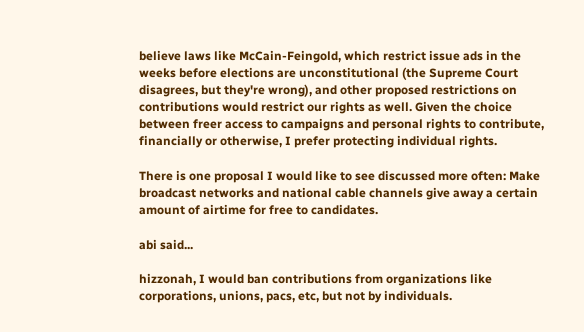believe laws like McCain-Feingold, which restrict issue ads in the weeks before elections are unconstitutional (the Supreme Court disagrees, but they're wrong), and other proposed restrictions on contributions would restrict our rights as well. Given the choice between freer access to campaigns and personal rights to contribute, financially or otherwise, I prefer protecting individual rights.

There is one proposal I would like to see discussed more often: Make broadcast networks and national cable channels give away a certain amount of airtime for free to candidates.

abi said...

hizzonah, I would ban contributions from organizations like corporations, unions, pacs, etc, but not by individuals.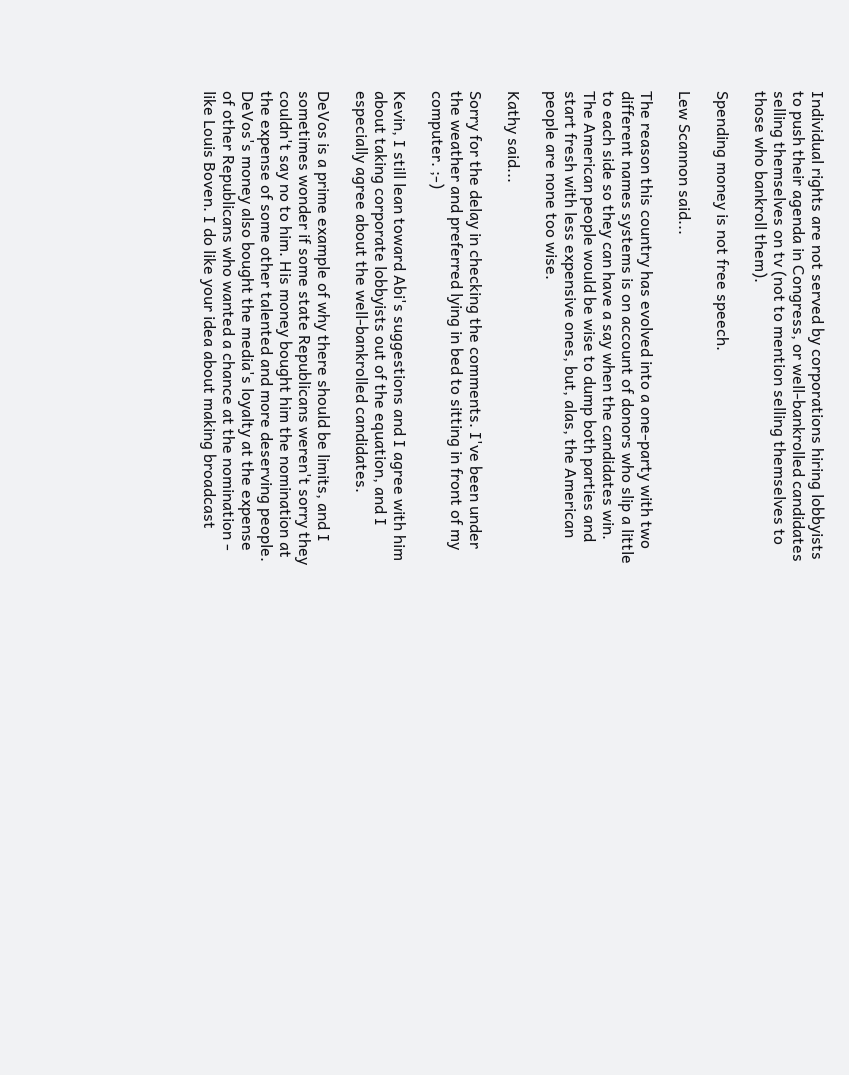Individual rights are not served by corporations hiring lobbyists to push their agenda in Congress, or well-bankrolled candidates selling themselves on tv (not to mention selling themselves to those who bankroll them).

Spending money is not free speech.

Lew Scannon said...

The reason this country has evolved into a one-party with two different names systems is on account of donors who slip a little to each side so they can have a say when the candidates win. The American people would be wise to dump both parties and start fresh with less expensive ones, but, alas, the American people are none too wise.

Kathy said...

Sorry for the delay in checking the comments. I've been under the weather and preferred lying in bed to sitting in front of my computer. ;-)

Kevin, I still lean toward Abi's suggestions and I agree with him about taking corporate lobbyists out of the equation, and I especially agree about the well-bankrolled candidates.

DeVos is a prime example of why there should be limits, and I sometimes wonder if some state Republicans weren't sorry they couldn't say no to him. His money bought him the nomination at the expense of some other talented and more deserving people. DeVos's money also bought the media's loyalty at the expense of other Republicans who wanted a chance at the nomination - like Louis Boven. I do like your idea about making broadcast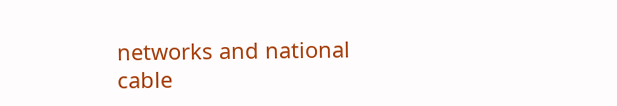networks and national cable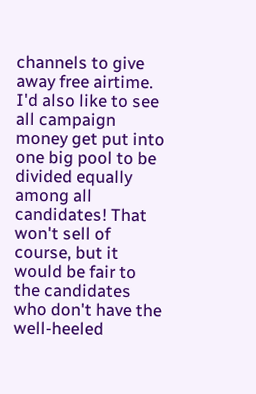channels to give away free airtime. I'd also like to see all campaign money get put into one big pool to be divided equally among all candidates! That won't sell of course, but it would be fair to the candidates who don't have the well-heeled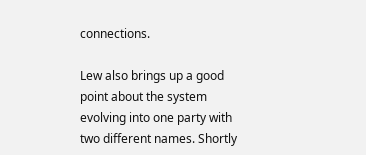connections.

Lew also brings up a good point about the system evolving into one party with two different names. Shortly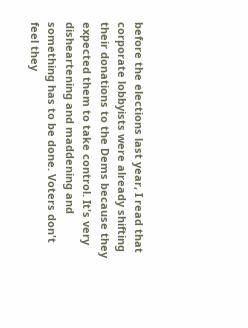before the elections last year, I read that corporate lobbyists were already shifting their donations to the Dems because they expected them to take control. It's very disheartening and maddening and something has to be done. Voters don't feel they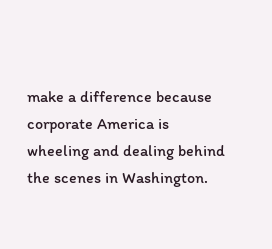make a difference because corporate America is wheeling and dealing behind the scenes in Washington.